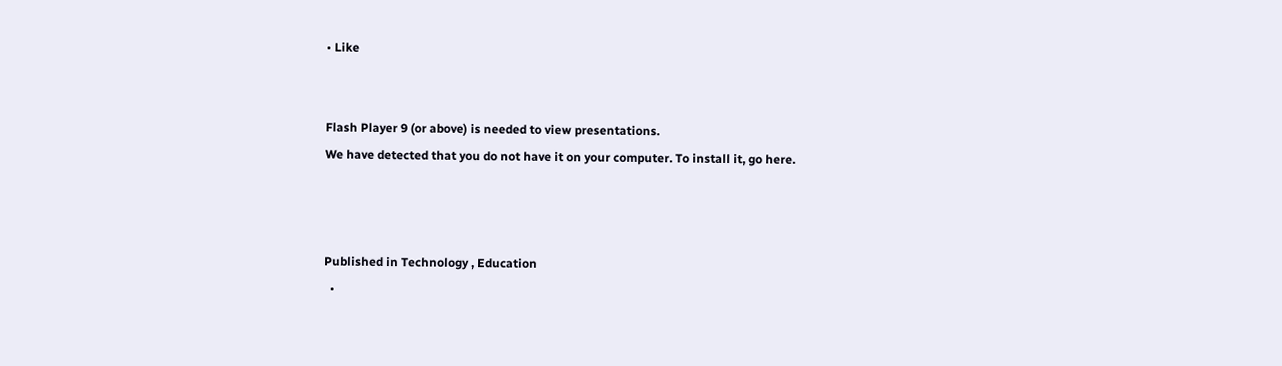• Like


Flash Player 9 (or above) is needed to view presentations.
We have detected that you do not have it on your computer. To install it, go here.



Published in Technology , Education
  •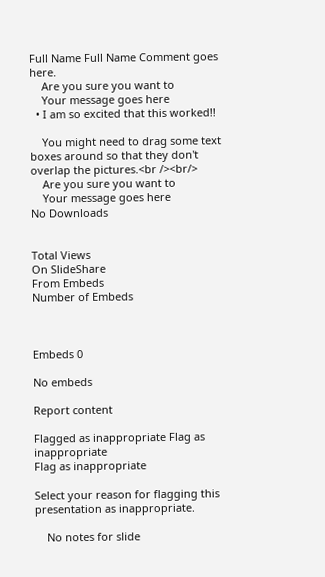Full Name Full Name Comment goes here.
    Are you sure you want to
    Your message goes here
  • I am so excited that this worked!!

    You might need to drag some text boxes around so that they don't overlap the pictures.<br /><br/>
    Are you sure you want to
    Your message goes here
No Downloads


Total Views
On SlideShare
From Embeds
Number of Embeds



Embeds 0

No embeds

Report content

Flagged as inappropriate Flag as inappropriate
Flag as inappropriate

Select your reason for flagging this presentation as inappropriate.

    No notes for slide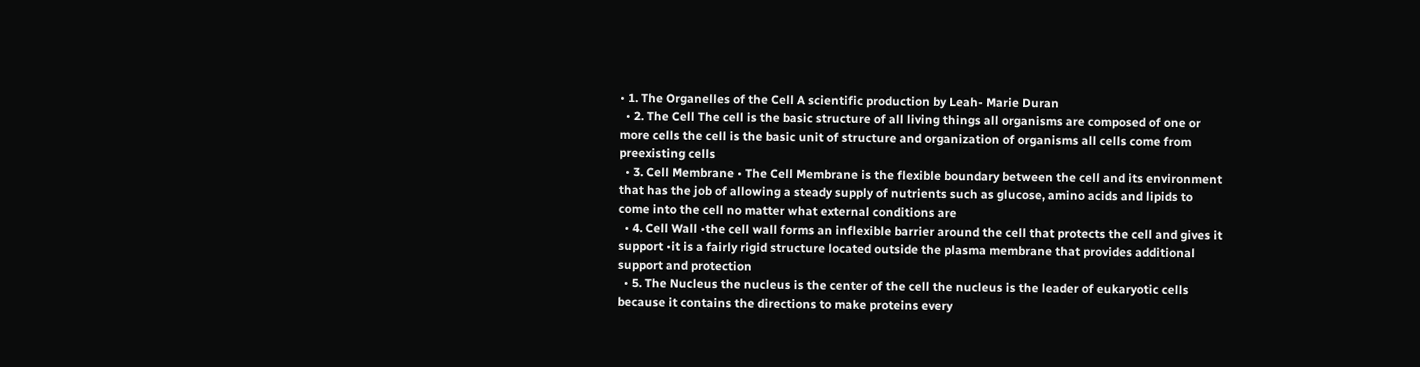• 1. The Organelles of the Cell A scientific production by Leah- Marie Duran
  • 2. The Cell The cell is the basic structure of all living things all organisms are composed of one or more cells the cell is the basic unit of structure and organization of organisms all cells come from preexisting cells
  • 3. Cell Membrane • The Cell Membrane is the flexible boundary between the cell and its environment that has the job of allowing a steady supply of nutrients such as glucose, amino acids and lipids to come into the cell no matter what external conditions are
  • 4. Cell Wall •the cell wall forms an inflexible barrier around the cell that protects the cell and gives it support •it is a fairly rigid structure located outside the plasma membrane that provides additional support and protection
  • 5. The Nucleus the nucleus is the center of the cell the nucleus is the leader of eukaryotic cells because it contains the directions to make proteins every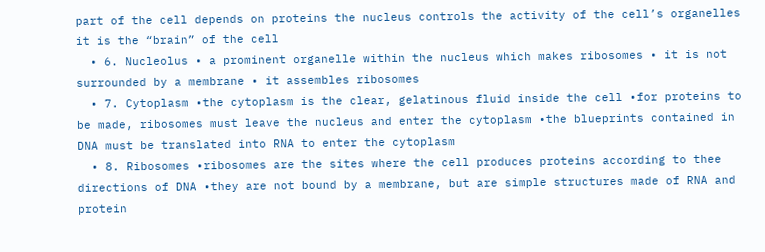part of the cell depends on proteins the nucleus controls the activity of the cell’s organelles it is the “brain” of the cell
  • 6. Nucleolus • a prominent organelle within the nucleus which makes ribosomes • it is not surrounded by a membrane • it assembles ribosomes
  • 7. Cytoplasm •the cytoplasm is the clear, gelatinous fluid inside the cell •for proteins to be made, ribosomes must leave the nucleus and enter the cytoplasm •the blueprints contained in DNA must be translated into RNA to enter the cytoplasm
  • 8. Ribosomes •ribosomes are the sites where the cell produces proteins according to thee directions of DNA •they are not bound by a membrane, but are simple structures made of RNA and protein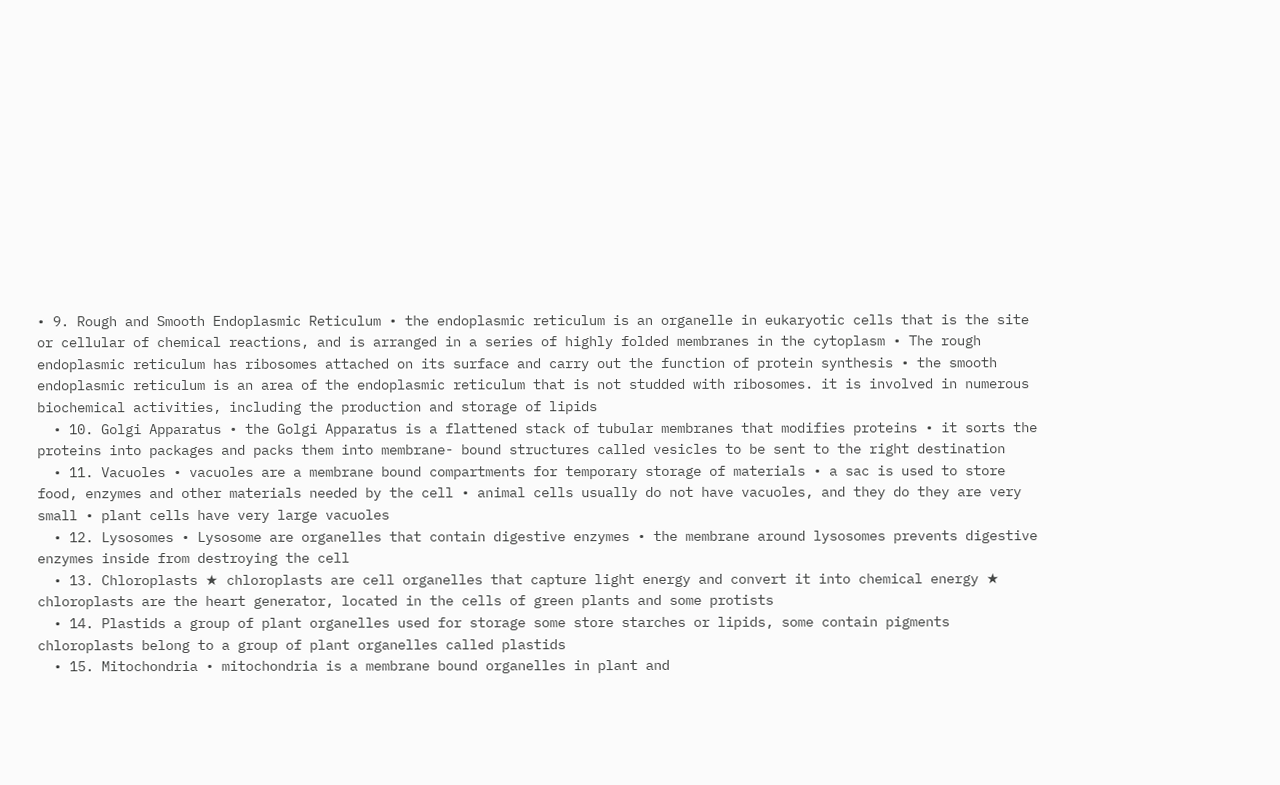• 9. Rough and Smooth Endoplasmic Reticulum • the endoplasmic reticulum is an organelle in eukaryotic cells that is the site or cellular of chemical reactions, and is arranged in a series of highly folded membranes in the cytoplasm • The rough endoplasmic reticulum has ribosomes attached on its surface and carry out the function of protein synthesis • the smooth endoplasmic reticulum is an area of the endoplasmic reticulum that is not studded with ribosomes. it is involved in numerous biochemical activities, including the production and storage of lipids
  • 10. Golgi Apparatus • the Golgi Apparatus is a flattened stack of tubular membranes that modifies proteins • it sorts the proteins into packages and packs them into membrane- bound structures called vesicles to be sent to the right destination
  • 11. Vacuoles • vacuoles are a membrane bound compartments for temporary storage of materials • a sac is used to store food, enzymes and other materials needed by the cell • animal cells usually do not have vacuoles, and they do they are very small • plant cells have very large vacuoles
  • 12. Lysosomes • Lysosome are organelles that contain digestive enzymes • the membrane around lysosomes prevents digestive enzymes inside from destroying the cell
  • 13. Chloroplasts ★ chloroplasts are cell organelles that capture light energy and convert it into chemical energy ★ chloroplasts are the heart generator, located in the cells of green plants and some protists
  • 14. Plastids a group of plant organelles used for storage some store starches or lipids, some contain pigments chloroplasts belong to a group of plant organelles called plastids
  • 15. Mitochondria • mitochondria is a membrane bound organelles in plant and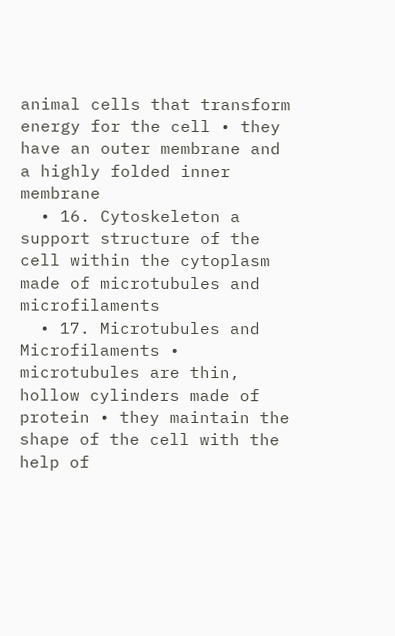animal cells that transform energy for the cell • they have an outer membrane and a highly folded inner membrane
  • 16. Cytoskeleton a support structure of the cell within the cytoplasm made of microtubules and microfilaments
  • 17. Microtubules and Microfilaments • microtubules are thin, hollow cylinders made of protein • they maintain the shape of the cell with the help of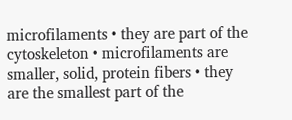microfilaments • they are part of the cytoskeleton • microfilaments are smaller, solid, protein fibers • they are the smallest part of the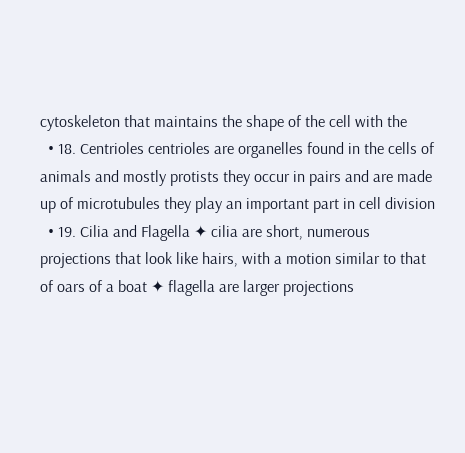cytoskeleton that maintains the shape of the cell with the
  • 18. Centrioles centrioles are organelles found in the cells of animals and mostly protists they occur in pairs and are made up of microtubules they play an important part in cell division
  • 19. Cilia and Flagella ✦ cilia are short, numerous projections that look like hairs, with a motion similar to that of oars of a boat ✦ flagella are larger projections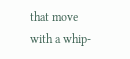that move with a whip-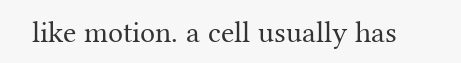like motion. a cell usually has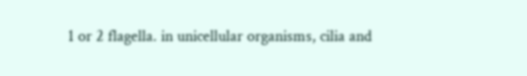1 or 2 flagella. in unicellular organisms, cilia and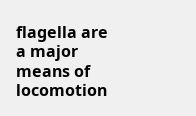flagella are a major means of locomotion